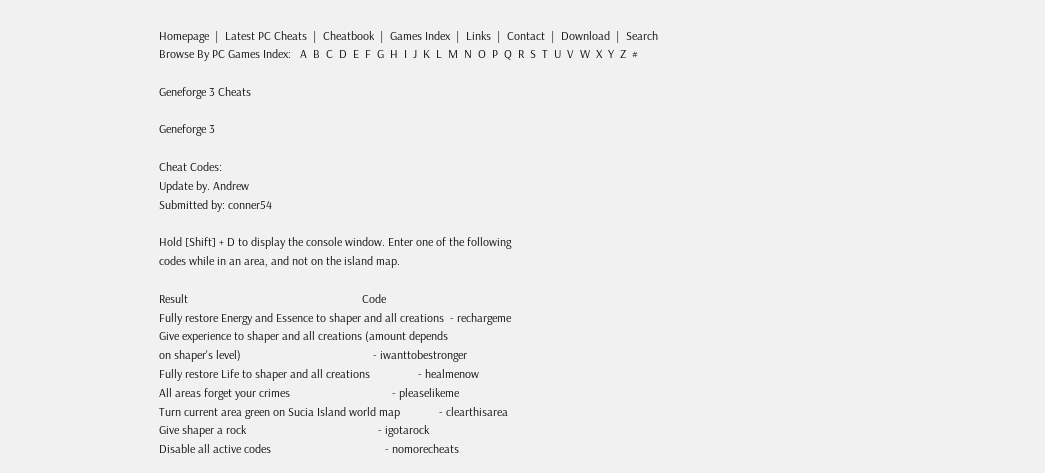Homepage  |  Latest PC Cheats  |  Cheatbook  |  Games Index  |  Links  |  Contact  |  Download  |  Search
Browse By PC Games Index:   A  B  C  D  E  F  G  H  I  J  K  L  M  N  O  P  Q  R  S  T  U  V  W  X  Y  Z  #

Geneforge 3 Cheats

Geneforge 3

Cheat Codes:
Update by. Andrew
Submitted by: conner54

Hold [Shift] + D to display the console window. Enter one of the following
codes while in an area, and not on the island map.

Result                                                          Code
Fully restore Energy and Essence to shaper and all creations  - rechargeme
Give experience to shaper and all creations (amount depends
on shaper's level)                                            - iwanttobestronger
Fully restore Life to shaper and all creations                - healmenow
All areas forget your crimes                                  - pleaselikeme
Turn current area green on Sucia Island world map             - clearthisarea
Give shaper a rock                                            - igotarock
Disable all active codes                                      - nomorecheats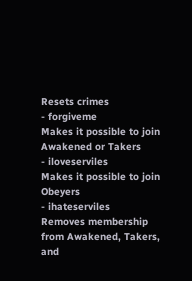Resets crimes                                                 - forgiveme
Makes it possible to join Awakened or Takers                  - iloveserviles
Makes it possible to join Obeyers                             - ihateserviles
Removes membership from Awakened, Takers, and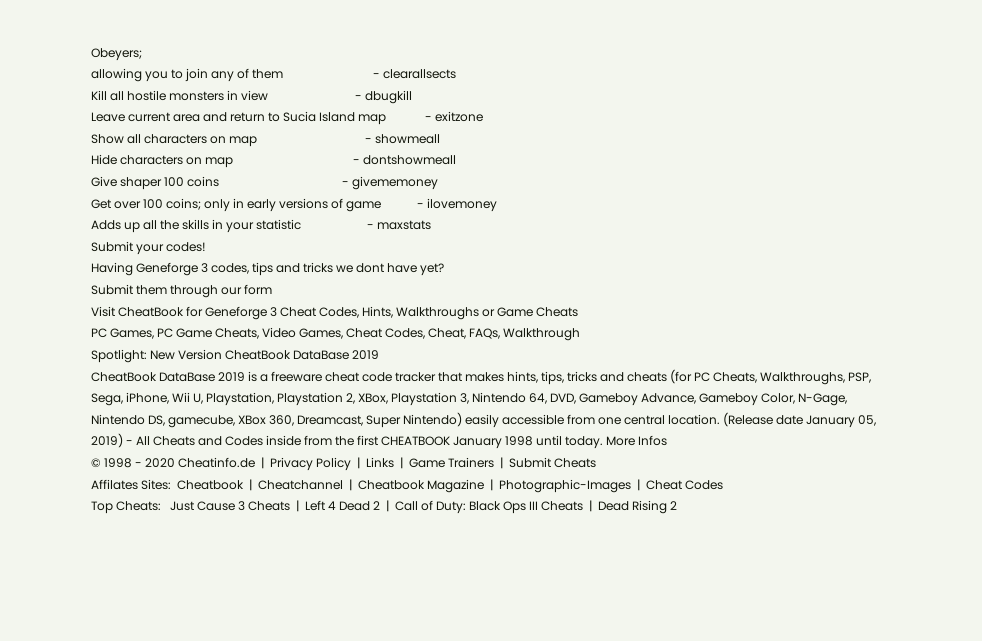Obeyers;
allowing you to join any of them                              - clearallsects
Kill all hostile monsters in view                             - dbugkill
Leave current area and return to Sucia Island map             - exitzone
Show all characters on map                                    - showmeall
Hide characters on map                                        - dontshowmeall
Give shaper 100 coins                                         - givememoney
Get over 100 coins; only in early versions of game            - ilovemoney
Adds up all the skills in your statistic                      - maxstats
Submit your codes!
Having Geneforge 3 codes, tips and tricks we dont have yet?
Submit them through our form
Visit CheatBook for Geneforge 3 Cheat Codes, Hints, Walkthroughs or Game Cheats
PC Games, PC Game Cheats, Video Games, Cheat Codes, Cheat, FAQs, Walkthrough
Spotlight: New Version CheatBook DataBase 2019
CheatBook DataBase 2019 is a freeware cheat code tracker that makes hints, tips, tricks and cheats (for PC Cheats, Walkthroughs, PSP, Sega, iPhone, Wii U, Playstation, Playstation 2, XBox, Playstation 3, Nintendo 64, DVD, Gameboy Advance, Gameboy Color, N-Gage, Nintendo DS, gamecube, XBox 360, Dreamcast, Super Nintendo) easily accessible from one central location. (Release date January 05, 2019) - All Cheats and Codes inside from the first CHEATBOOK January 1998 until today. More Infos
© 1998 - 2020 Cheatinfo.de  |  Privacy Policy  |  Links  |  Game Trainers  |  Submit Cheats
Affilates Sites:  Cheatbook  |  Cheatchannel  |  Cheatbook Magazine  |  Photographic-Images  |  Cheat Codes
Top Cheats:   Just Cause 3 Cheats  |  Left 4 Dead 2  |  Call of Duty: Black Ops III Cheats  |  Dead Rising 2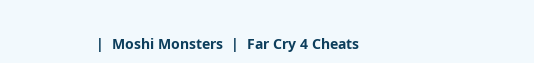|  Moshi Monsters  |  Far Cry 4 Cheats